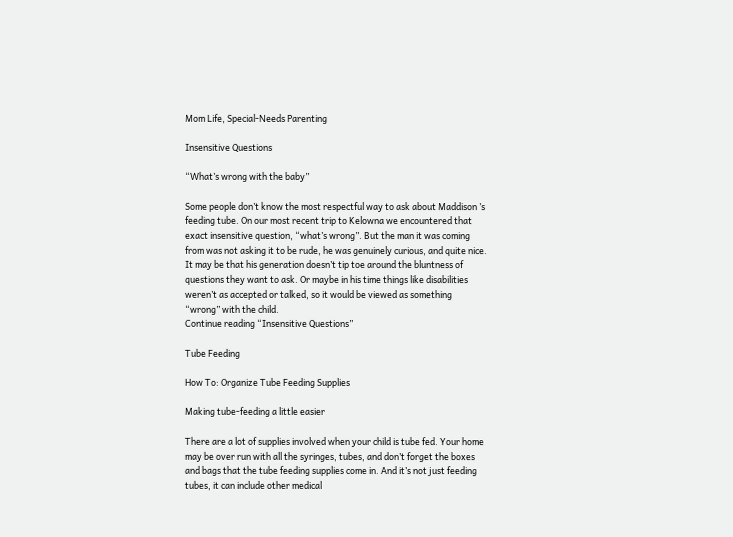Mom Life, Special-Needs Parenting

Insensitive Questions

“What’s wrong with the baby”

Some people don’t know the most respectful way to ask about Maddison ’s feeding tube. On our most recent trip to Kelowna we encountered that exact insensitive question, “what’s wrong”. But the man it was coming from was not asking it to be rude, he was genuinely curious, and quite nice. It may be that his generation doesn’t tip toe around the bluntness of questions they want to ask. Or maybe in his time things like disabilities weren’t as accepted or talked, so it would be viewed as something “wrong” with the child.
Continue reading “Insensitive Questions”

Tube Feeding

How To: Organize Tube Feeding Supplies

Making tube-feeding a little easier

There are a lot of supplies involved when your child is tube fed. Your home may be over run with all the syringes, tubes, and don’t forget the boxes and bags that the tube feeding supplies come in. And it’s not just feeding tubes, it can include other medical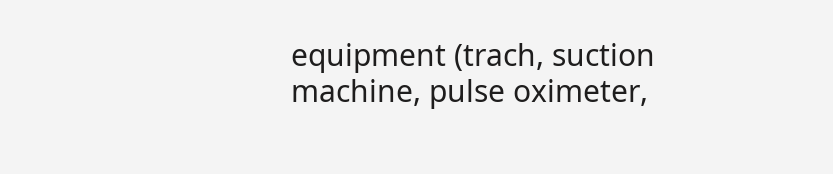equipment (trach, suction machine, pulse oximeter,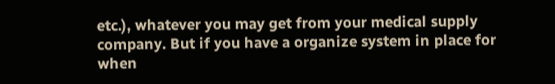etc.), whatever you may get from your medical supply company. But if you have a organize system in place for when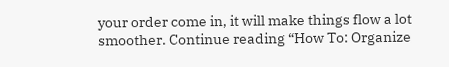your order come in, it will make things flow a lot smoother. Continue reading “How To: Organize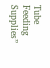Tube Feeding Supplies”